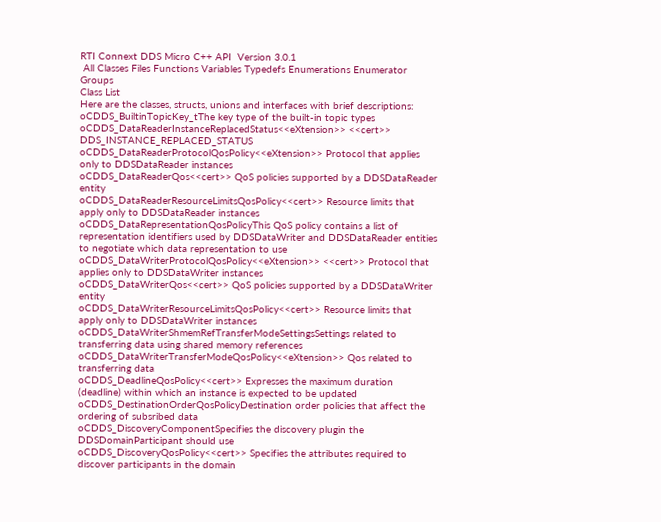RTI Connext DDS Micro C++ API  Version 3.0.1
 All Classes Files Functions Variables Typedefs Enumerations Enumerator Groups
Class List
Here are the classes, structs, unions and interfaces with brief descriptions:
oCDDS_BuiltinTopicKey_tThe key type of the built-in topic types
oCDDS_DataReaderInstanceReplacedStatus<<eXtension>> <<cert>> DDS_INSTANCE_REPLACED_STATUS
oCDDS_DataReaderProtocolQosPolicy<<eXtension>> Protocol that applies only to DDSDataReader instances
oCDDS_DataReaderQos<<cert>> QoS policies supported by a DDSDataReader entity
oCDDS_DataReaderResourceLimitsQosPolicy<<cert>> Resource limits that apply only to DDSDataReader instances
oCDDS_DataRepresentationQosPolicyThis QoS policy contains a list of representation identifiers used by DDSDataWriter and DDSDataReader entities to negotiate which data representation to use
oCDDS_DataWriterProtocolQosPolicy<<eXtension>> <<cert>> Protocol that applies only to DDSDataWriter instances
oCDDS_DataWriterQos<<cert>> QoS policies supported by a DDSDataWriter entity
oCDDS_DataWriterResourceLimitsQosPolicy<<cert>> Resource limits that apply only to DDSDataWriter instances
oCDDS_DataWriterShmemRefTransferModeSettingsSettings related to transferring data using shared memory references
oCDDS_DataWriterTransferModeQosPolicy<<eXtension>> Qos related to transferring data
oCDDS_DeadlineQosPolicy<<cert>> Expresses the maximum duration (deadline) within which an instance is expected to be updated
oCDDS_DestinationOrderQosPolicyDestination order policies that affect the ordering of subsribed data
oCDDS_DiscoveryComponentSpecifies the discovery plugin the DDSDomainParticipant should use
oCDDS_DiscoveryQosPolicy<<cert>> Specifies the attributes required to discover participants in the domain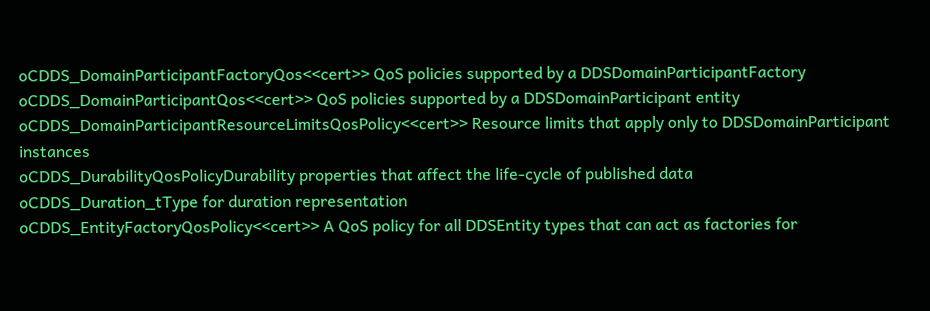oCDDS_DomainParticipantFactoryQos<<cert>> QoS policies supported by a DDSDomainParticipantFactory
oCDDS_DomainParticipantQos<<cert>> QoS policies supported by a DDSDomainParticipant entity
oCDDS_DomainParticipantResourceLimitsQosPolicy<<cert>> Resource limits that apply only to DDSDomainParticipant instances
oCDDS_DurabilityQosPolicyDurability properties that affect the life-cycle of published data
oCDDS_Duration_tType for duration representation
oCDDS_EntityFactoryQosPolicy<<cert>> A QoS policy for all DDSEntity types that can act as factories for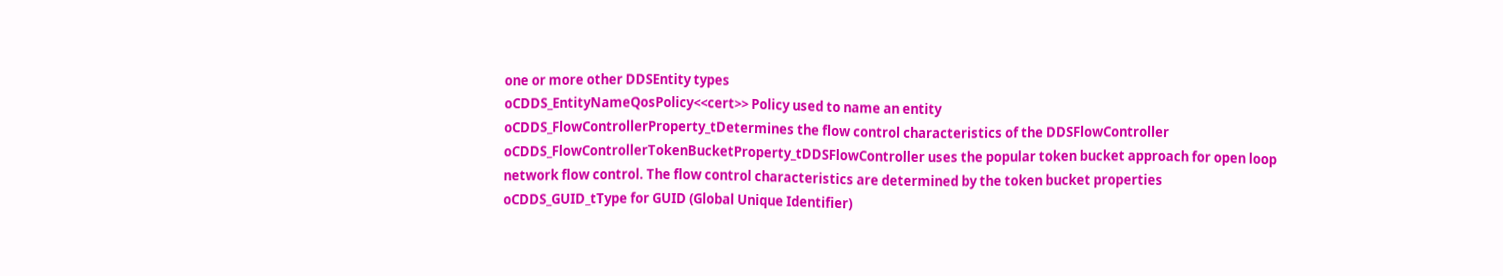one or more other DDSEntity types
oCDDS_EntityNameQosPolicy<<cert>> Policy used to name an entity
oCDDS_FlowControllerProperty_tDetermines the flow control characteristics of the DDSFlowController
oCDDS_FlowControllerTokenBucketProperty_tDDSFlowController uses the popular token bucket approach for open loop network flow control. The flow control characteristics are determined by the token bucket properties
oCDDS_GUID_tType for GUID (Global Unique Identifier)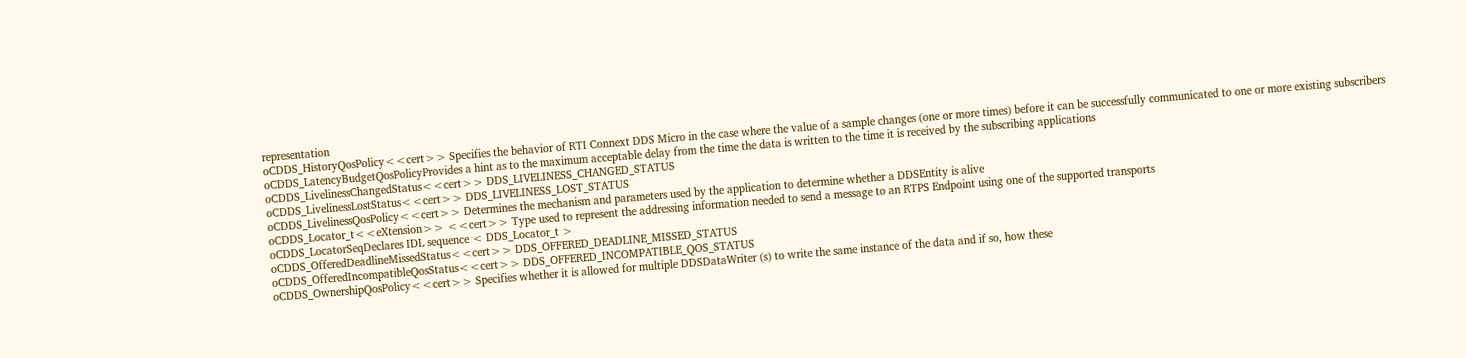representation
oCDDS_HistoryQosPolicy<<cert>> Specifies the behavior of RTI Connext DDS Micro in the case where the value of a sample changes (one or more times) before it can be successfully communicated to one or more existing subscribers
oCDDS_LatencyBudgetQosPolicyProvides a hint as to the maximum acceptable delay from the time the data is written to the time it is received by the subscribing applications
oCDDS_LivelinessChangedStatus<<cert>> DDS_LIVELINESS_CHANGED_STATUS
oCDDS_LivelinessLostStatus<<cert>> DDS_LIVELINESS_LOST_STATUS
oCDDS_LivelinessQosPolicy<<cert>> Determines the mechanism and parameters used by the application to determine whether a DDSEntity is alive
oCDDS_Locator_t<<eXtension>> <<cert>> Type used to represent the addressing information needed to send a message to an RTPS Endpoint using one of the supported transports
oCDDS_LocatorSeqDeclares IDL sequence < DDS_Locator_t >
oCDDS_OfferedDeadlineMissedStatus<<cert>> DDS_OFFERED_DEADLINE_MISSED_STATUS
oCDDS_OfferedIncompatibleQosStatus<<cert>> DDS_OFFERED_INCOMPATIBLE_QOS_STATUS
oCDDS_OwnershipQosPolicy<<cert>> Specifies whether it is allowed for multiple DDSDataWriter (s) to write the same instance of the data and if so, how these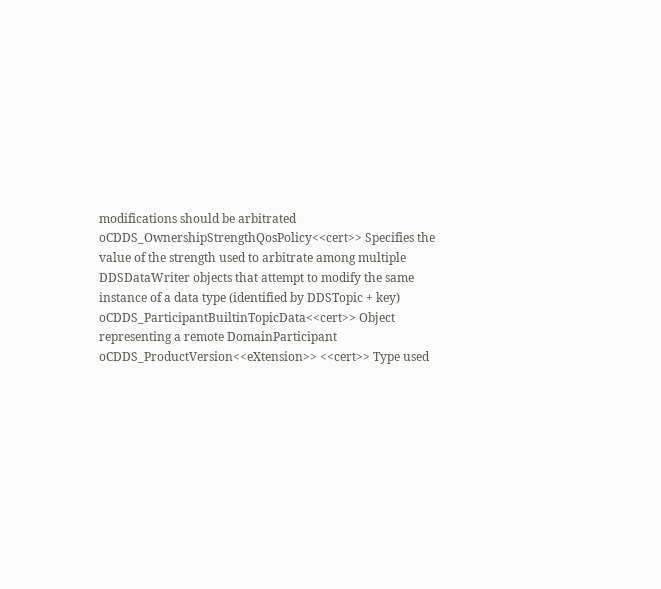modifications should be arbitrated
oCDDS_OwnershipStrengthQosPolicy<<cert>> Specifies the value of the strength used to arbitrate among multiple DDSDataWriter objects that attempt to modify the same instance of a data type (identified by DDSTopic + key)
oCDDS_ParticipantBuiltinTopicData<<cert>> Object representing a remote DomainParticipant
oCDDS_ProductVersion<<eXtension>> <<cert>> Type used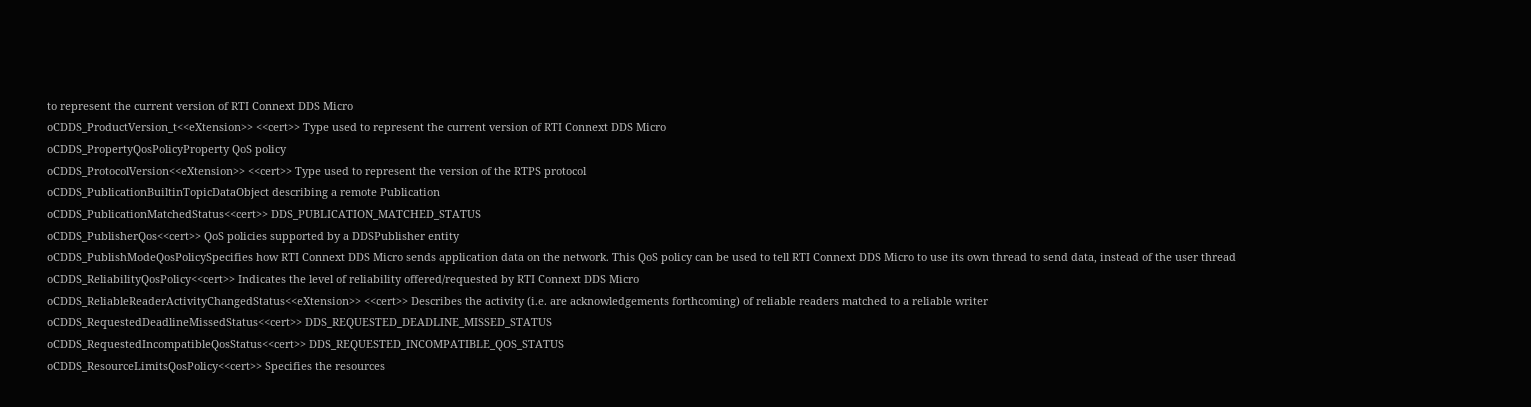to represent the current version of RTI Connext DDS Micro
oCDDS_ProductVersion_t<<eXtension>> <<cert>> Type used to represent the current version of RTI Connext DDS Micro
oCDDS_PropertyQosPolicyProperty QoS policy
oCDDS_ProtocolVersion<<eXtension>> <<cert>> Type used to represent the version of the RTPS protocol
oCDDS_PublicationBuiltinTopicDataObject describing a remote Publication
oCDDS_PublicationMatchedStatus<<cert>> DDS_PUBLICATION_MATCHED_STATUS
oCDDS_PublisherQos<<cert>> QoS policies supported by a DDSPublisher entity
oCDDS_PublishModeQosPolicySpecifies how RTI Connext DDS Micro sends application data on the network. This QoS policy can be used to tell RTI Connext DDS Micro to use its own thread to send data, instead of the user thread
oCDDS_ReliabilityQosPolicy<<cert>> Indicates the level of reliability offered/requested by RTI Connext DDS Micro
oCDDS_ReliableReaderActivityChangedStatus<<eXtension>> <<cert>> Describes the activity (i.e. are acknowledgements forthcoming) of reliable readers matched to a reliable writer
oCDDS_RequestedDeadlineMissedStatus<<cert>> DDS_REQUESTED_DEADLINE_MISSED_STATUS
oCDDS_RequestedIncompatibleQosStatus<<cert>> DDS_REQUESTED_INCOMPATIBLE_QOS_STATUS
oCDDS_ResourceLimitsQosPolicy<<cert>> Specifies the resources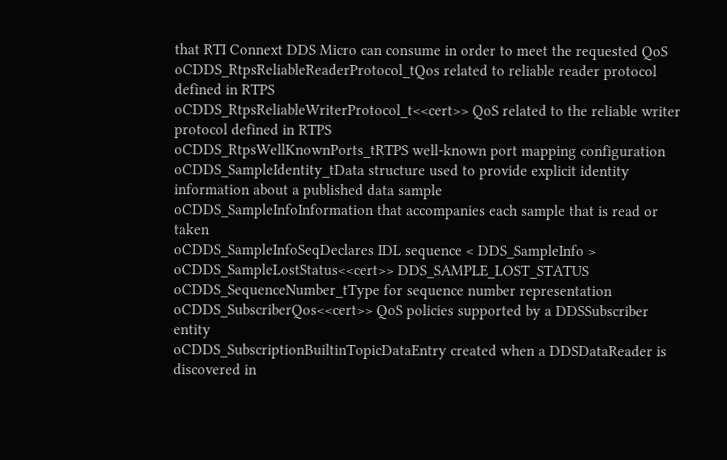that RTI Connext DDS Micro can consume in order to meet the requested QoS
oCDDS_RtpsReliableReaderProtocol_tQos related to reliable reader protocol defined in RTPS
oCDDS_RtpsReliableWriterProtocol_t<<cert>> QoS related to the reliable writer protocol defined in RTPS
oCDDS_RtpsWellKnownPorts_tRTPS well-known port mapping configuration
oCDDS_SampleIdentity_tData structure used to provide explicit identity information about a published data sample
oCDDS_SampleInfoInformation that accompanies each sample that is read or taken
oCDDS_SampleInfoSeqDeclares IDL sequence < DDS_SampleInfo >
oCDDS_SampleLostStatus<<cert>> DDS_SAMPLE_LOST_STATUS
oCDDS_SequenceNumber_tType for sequence number representation
oCDDS_SubscriberQos<<cert>> QoS policies supported by a DDSSubscriber entity
oCDDS_SubscriptionBuiltinTopicDataEntry created when a DDSDataReader is discovered in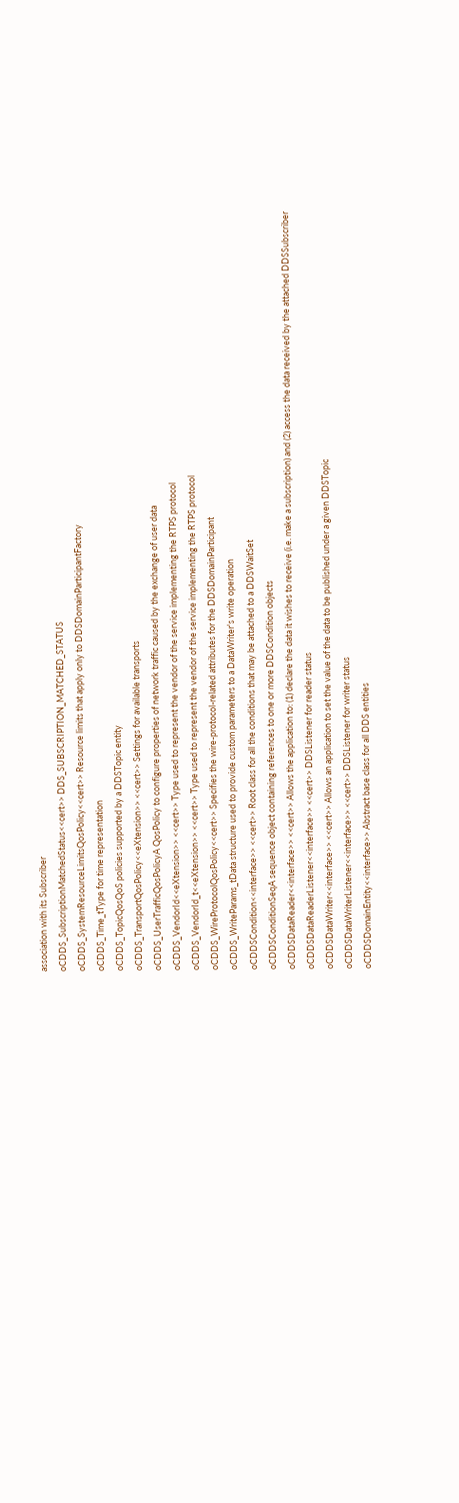association with its Subscriber
oCDDS_SubscriptionMatchedStatus<<cert>> DDS_SUBSCRIPTION_MATCHED_STATUS
oCDDS_SystemResourceLimitsQosPolicy<<cert>> Resource limits that apply only to DDSDomainParticipantFactory
oCDDS_Time_tType for time representation
oCDDS_TopicQosQoS policies supported by a DDSTopic entity
oCDDS_TransportQosPolicy<<eXtension>> <<cert>> Settings for available transports
oCDDS_UserTrafficQosPolicyA QosPolicy to configure properties of network traffic caused by the exchange of user data
oCDDS_VendorId<<eXtension>> <<cert>> Type used to represent the vendor of the service implementing the RTPS protocol
oCDDS_VendorId_t<<eXtension>> <<cert>> Type used to represent the vendor of the service implementing the RTPS protocol
oCDDS_WireProtocolQosPolicy<<cert>> Specifies the wire-protocol-related attributes for the DDSDomainParticipant
oCDDS_WriteParams_tData structure used to provide custom parameters to a DataWriter's write operation
oCDDSCondition<<interface>> <<cert>> Root class for all the conditions that may be attached to a DDSWaitSet
oCDDSConditionSeqA sequence object containing references to one or more DDSCondition objects
oCDDSDataReader<<interface>> <<cert>> Allows the application to: (1) declare the data it wishes to receive (i.e. make a subscription) and (2) access the data received by the attached DDSSubscriber
oCDDSDataReaderListener<<interface>> <<cert>> DDSListener for reader status
oCDDSDataWriter<<interface>> <<cert>> Allows an application to set the value of the data to be published under a given DDSTopic
oCDDSDataWriterListener<<interface>> <<cert>> DDSListener for writer status
oCDDSDomainEntity<<interface>> Abstract base class for all DDS entities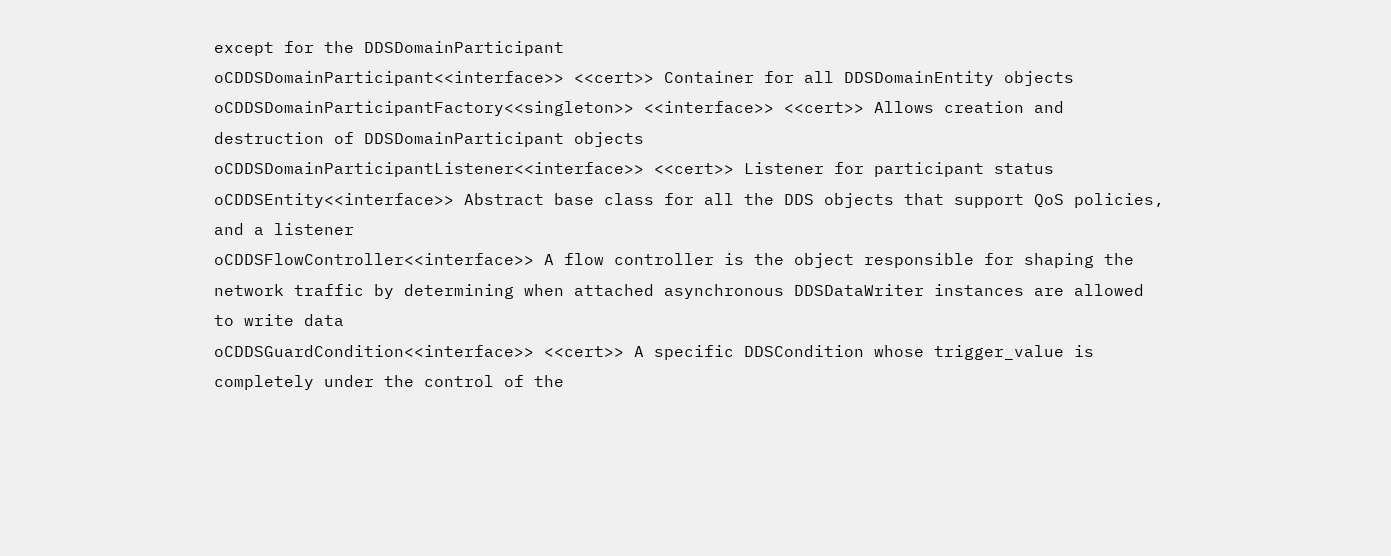except for the DDSDomainParticipant
oCDDSDomainParticipant<<interface>> <<cert>> Container for all DDSDomainEntity objects
oCDDSDomainParticipantFactory<<singleton>> <<interface>> <<cert>> Allows creation and destruction of DDSDomainParticipant objects
oCDDSDomainParticipantListener<<interface>> <<cert>> Listener for participant status
oCDDSEntity<<interface>> Abstract base class for all the DDS objects that support QoS policies, and a listener
oCDDSFlowController<<interface>> A flow controller is the object responsible for shaping the network traffic by determining when attached asynchronous DDSDataWriter instances are allowed to write data
oCDDSGuardCondition<<interface>> <<cert>> A specific DDSCondition whose trigger_value is completely under the control of the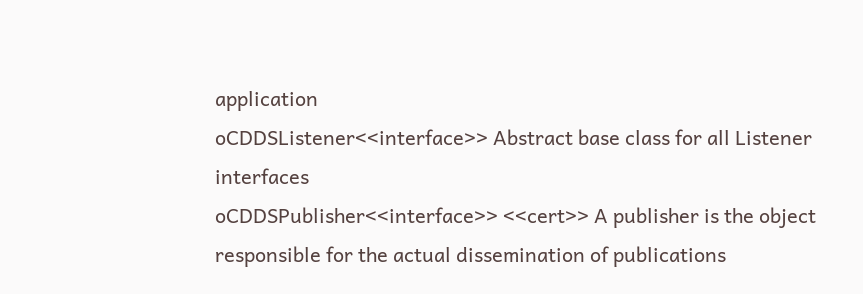application
oCDDSListener<<interface>> Abstract base class for all Listener interfaces
oCDDSPublisher<<interface>> <<cert>> A publisher is the object responsible for the actual dissemination of publications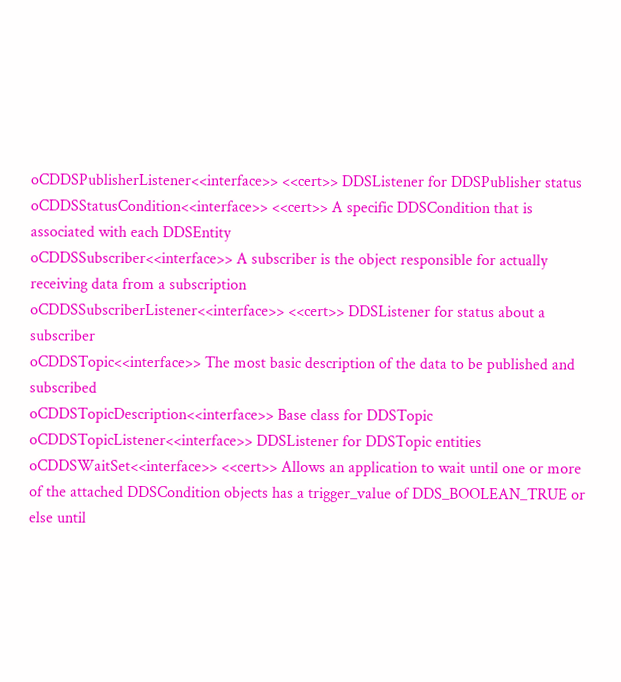oCDDSPublisherListener<<interface>> <<cert>> DDSListener for DDSPublisher status
oCDDSStatusCondition<<interface>> <<cert>> A specific DDSCondition that is associated with each DDSEntity
oCDDSSubscriber<<interface>> A subscriber is the object responsible for actually receiving data from a subscription
oCDDSSubscriberListener<<interface>> <<cert>> DDSListener for status about a subscriber
oCDDSTopic<<interface>> The most basic description of the data to be published and subscribed
oCDDSTopicDescription<<interface>> Base class for DDSTopic
oCDDSTopicListener<<interface>> DDSListener for DDSTopic entities
oCDDSWaitSet<<interface>> <<cert>> Allows an application to wait until one or more of the attached DDSCondition objects has a trigger_value of DDS_BOOLEAN_TRUE or else until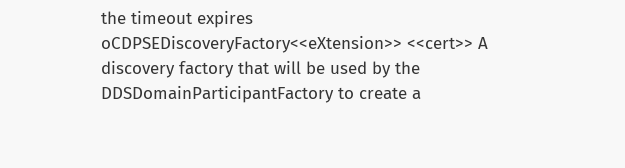the timeout expires
oCDPSEDiscoveryFactory<<eXtension>> <<cert>> A discovery factory that will be used by the DDSDomainParticipantFactory to create a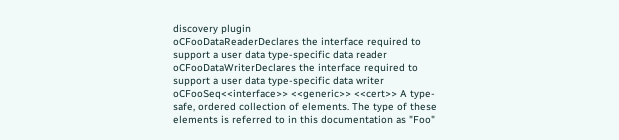discovery plugin
oCFooDataReaderDeclares the interface required to support a user data type-specific data reader
oCFooDataWriterDeclares the interface required to support a user data type-specific data writer
oCFooSeq<<interface>> <<generic>> <<cert>> A type-safe, ordered collection of elements. The type of these elements is referred to in this documentation as "Foo"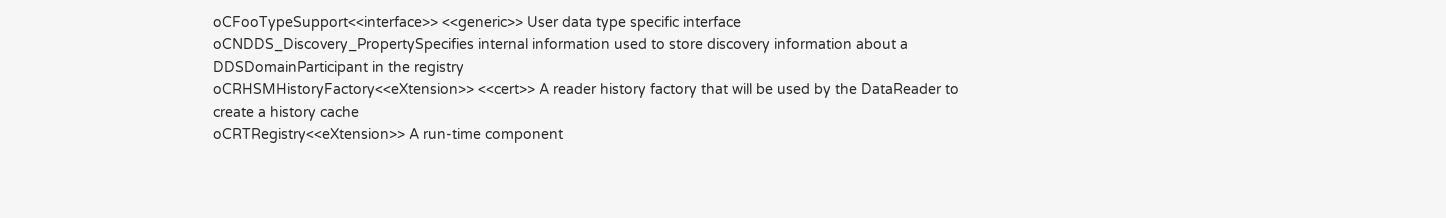oCFooTypeSupport<<interface>> <<generic>> User data type specific interface
oCNDDS_Discovery_PropertySpecifies internal information used to store discovery information about a DDSDomainParticipant in the registry
oCRHSMHistoryFactory<<eXtension>> <<cert>> A reader history factory that will be used by the DataReader to create a history cache
oCRTRegistry<<eXtension>> A run-time component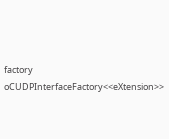factory
oCUDPInterfaceFactory<<eXtension>>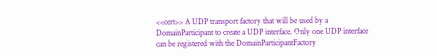<<cert>> A UDP transport factory that will be used by a DomainParticipant to create a UDP interface. Only one UDP interface can be registered with the DomainParticipantFactory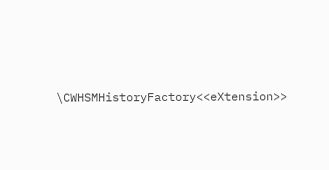\CWHSMHistoryFactory<<eXtension>>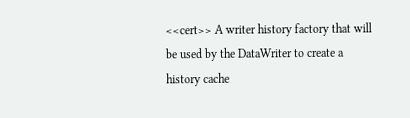<<cert>> A writer history factory that will be used by the DataWriter to create a history cache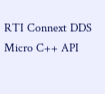RTI Connext DDS Micro C++ API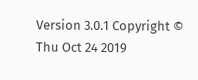Version 3.0.1 Copyright © Thu Oct 24 2019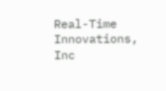Real-Time Innovations, Inc